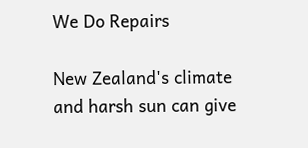We Do Repairs

New Zealand's climate and harsh sun can give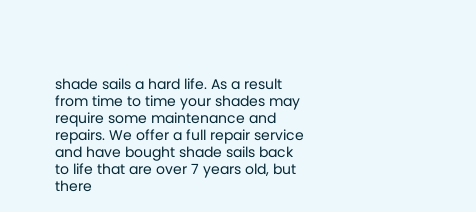shade sails a hard life. As a result from time to time your shades may require some maintenance and repairs. We offer a full repair service and have bought shade sails back to life that are over 7 years old, but there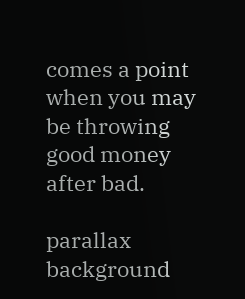comes a point when you may be throwing good money after bad.

parallax background